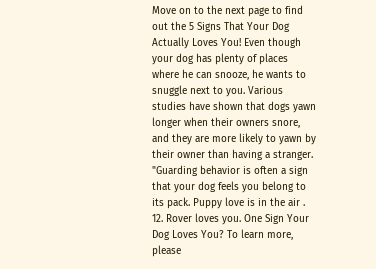Move on to the next page to find out the 5 Signs That Your Dog Actually Loves You! Even though your dog has plenty of places where he can snooze, he wants to snuggle next to you. Various studies have shown that dogs yawn longer when their owners snore, and they are more likely to yawn by their owner than having a stranger. "Guarding behavior is often a sign that your dog feels you belong to its pack. Puppy love is in the air . 12. Rover loves you. One Sign Your Dog Loves You? To learn more, please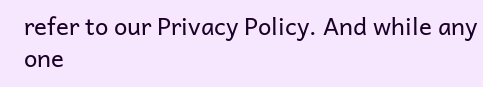refer to our Privacy Policy. And while any one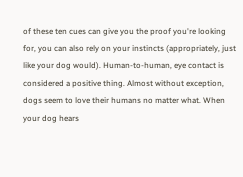of these ten cues can give you the proof you're looking for, you can also rely on your instincts (appropriately, just like your dog would). Human-to-human, eye contact is considered a positive thing. Almost without exception, dogs seem to love their humans no matter what. When your dog hears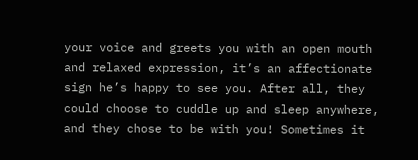your voice and greets you with an open mouth and relaxed expression, it’s an affectionate sign he’s happy to see you. After all, they could choose to cuddle up and sleep anywhere, and they chose to be with you! Sometimes it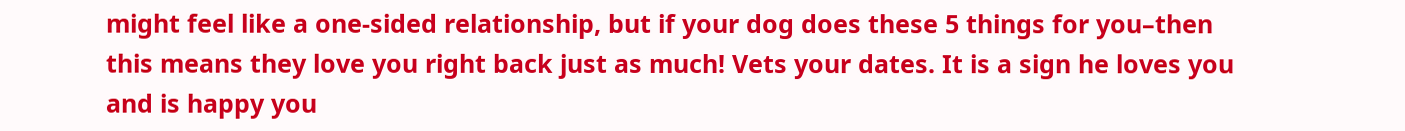might feel like a one-sided relationship, but if your dog does these 5 things for you–then this means they love you right back just as much! Vets your dates. It is a sign he loves you and is happy you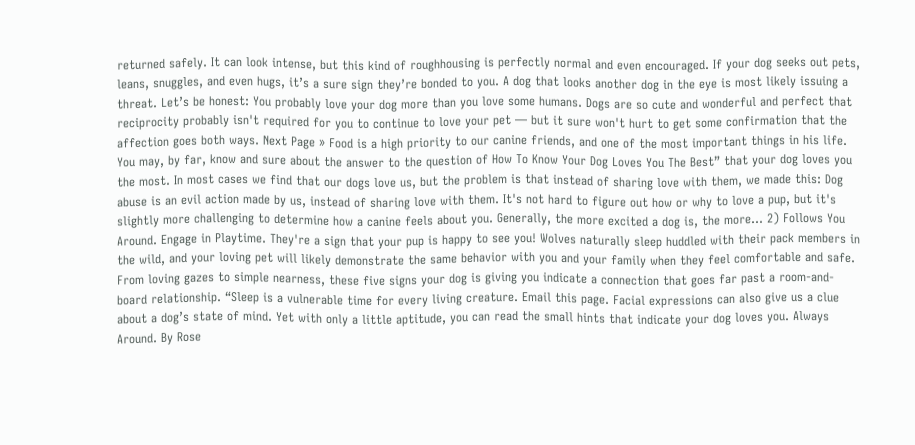returned safely. It can look intense, but this kind of roughhousing is perfectly normal and even encouraged. If your dog seeks out pets, leans, snuggles, and even hugs, it’s a sure sign they’re bonded to you. A dog that looks another dog in the eye is most likely issuing a threat. Let’s be honest: You probably love your dog more than you love some humans. Dogs are so cute and wonderful and perfect that reciprocity probably isn't required for you to continue to love your pet — but it sure won't hurt to get some confirmation that the affection goes both ways. Next Page » Food is a high priority to our canine friends, and one of the most important things in his life. You may, by far, know and sure about the answer to the question of How To Know Your Dog Loves You The Best” that your dog loves you the most. In most cases we find that our dogs love us, but the problem is that instead of sharing love with them, we made this: Dog abuse is an evil action made by us, instead of sharing love with them. It's not hard to figure out how or why to love a pup, but it's slightly more challenging to determine how a canine feels about you. Generally, the more excited a dog is, the more... 2) Follows You Around. Engage in Playtime. They're a sign that your pup is happy to see you! Wolves naturally sleep huddled with their pack members in the wild, and your loving pet will likely demonstrate the same behavior with you and your family when they feel comfortable and safe. From loving gazes to simple nearness, these five signs your dog is giving you indicate a connection that goes far past a room-and-board relationship. “Sleep is a vulnerable time for every living creature. Email this page. Facial expressions can also give us a clue about a dog’s state of mind. Yet with only a little aptitude, you can read the small hints that indicate your dog loves you. Always Around. By Rose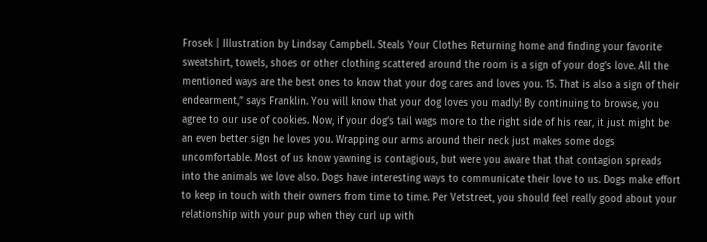Frosek | Illustration by Lindsay Campbell. Steals Your Clothes Returning home and finding your favorite sweatshirt, towels, shoes or other clothing scattered around the room is a sign of your dog’s love. All the mentioned ways are the best ones to know that your dog cares and loves you. 15. That is also a sign of their endearment,” says Franklin. You will know that your dog loves you madly! By continuing to browse, you agree to our use of cookies. Now, if your dog’s tail wags more to the right side of his rear, it just might be an even better sign he loves you. Wrapping our arms around their neck just makes some dogs uncomfortable. Most of us know yawning is contagious, but were you aware that that contagion spreads into the animals we love also. Dogs have interesting ways to communicate their love to us. Dogs make effort to keep in touch with their owners from time to time. Per Vetstreet, you should feel really good about your relationship with your pup when they curl up with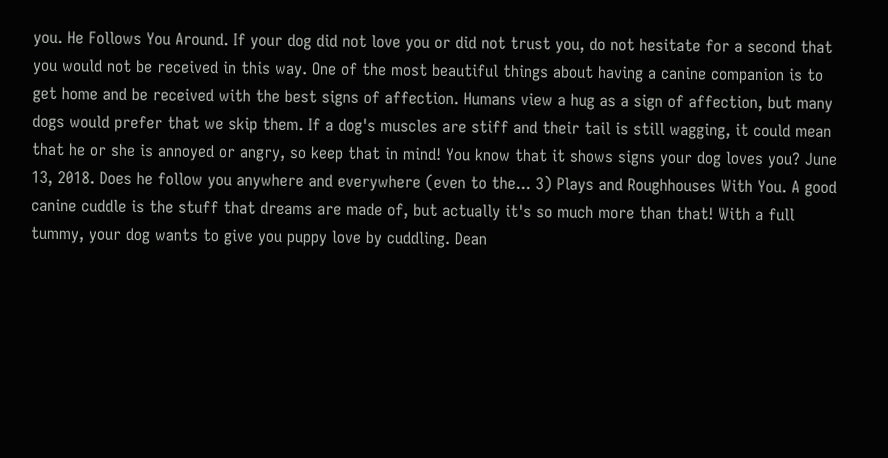you. He Follows You Around. If your dog did not love you or did not trust you, do not hesitate for a second that you would not be received in this way. One of the most beautiful things about having a canine companion is to get home and be received with the best signs of affection. Humans view a hug as a sign of affection, but many dogs would prefer that we skip them. If a dog's muscles are stiff and their tail is still wagging, it could mean that he or she is annoyed or angry, so keep that in mind! You know that it shows signs your dog loves you? June 13, 2018. Does he follow you anywhere and everywhere (even to the... 3) Plays and Roughhouses With You. A good canine cuddle is the stuff that dreams are made of, but actually it's so much more than that! With a full tummy, your dog wants to give you puppy love by cuddling. Dean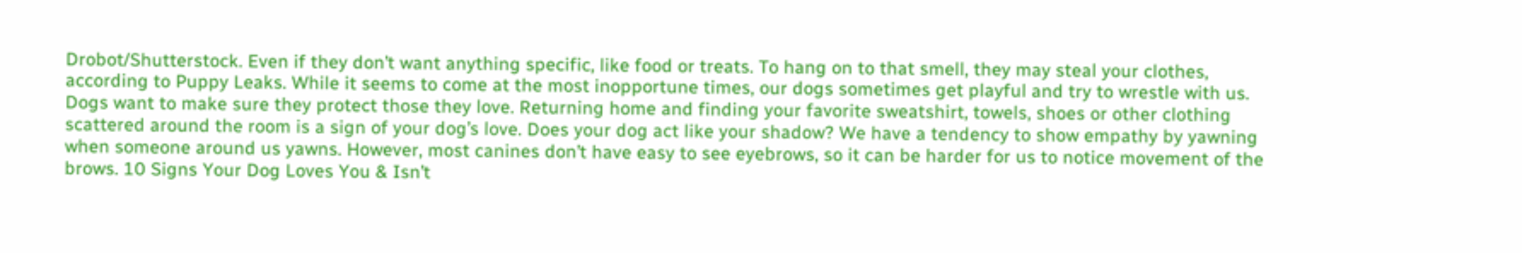Drobot/Shutterstock. Even if they don’t want anything specific, like food or treats. To hang on to that smell, they may steal your clothes, according to Puppy Leaks. While it seems to come at the most inopportune times, our dogs sometimes get playful and try to wrestle with us. Dogs want to make sure they protect those they love. Returning home and finding your favorite sweatshirt, towels, shoes or other clothing scattered around the room is a sign of your dog’s love. Does your dog act like your shadow? We have a tendency to show empathy by yawning when someone around us yawns. However, most canines don’t have easy to see eyebrows, so it can be harder for us to notice movement of the brows. 10 Signs Your Dog Loves You & Isn’t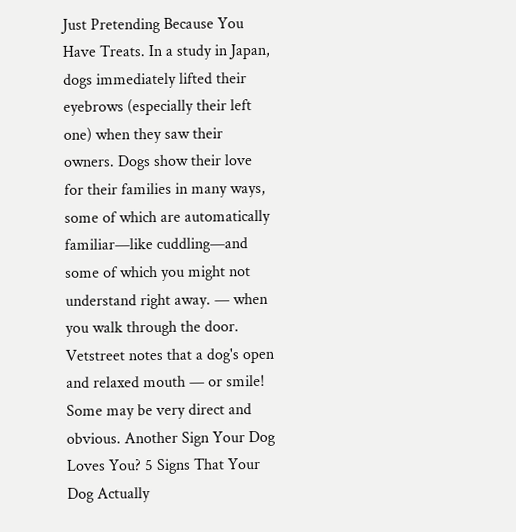Just Pretending Because You Have Treats. In a study in Japan, dogs immediately lifted their eyebrows (especially their left one) when they saw their owners. Dogs show their love for their families in many ways, some of which are automatically familiar—like cuddling—and some of which you might not understand right away. — when you walk through the door. Vetstreet notes that a dog's open and relaxed mouth — or smile! Some may be very direct and obvious. Another Sign Your Dog Loves You? 5 Signs That Your Dog Actually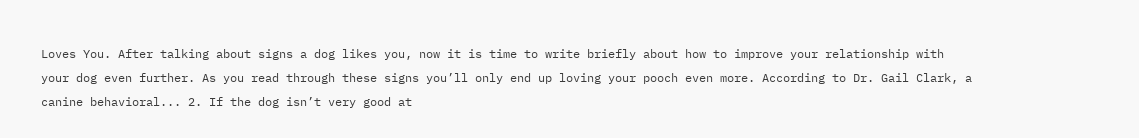Loves You. After talking about signs a dog likes you, now it is time to write briefly about how to improve your relationship with your dog even further. As you read through these signs you’ll only end up loving your pooch even more. According to Dr. Gail Clark, a canine behavioral... 2. If the dog isn’t very good at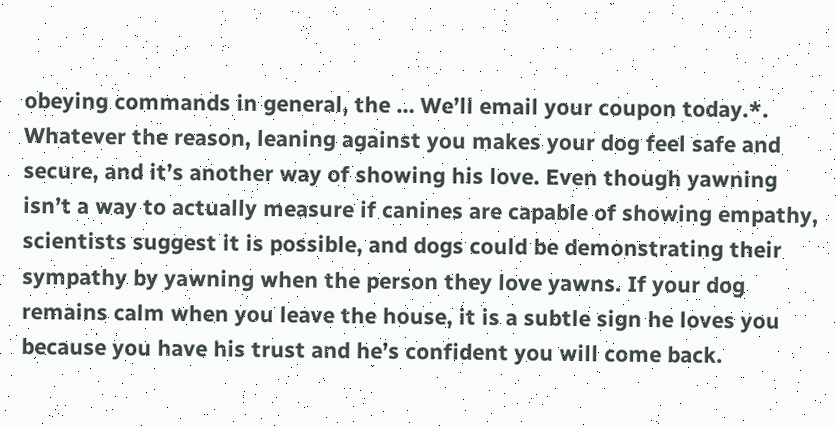obeying commands in general, the … We’ll email your coupon today.*. Whatever the reason, leaning against you makes your dog feel safe and secure, and it’s another way of showing his love. Even though yawning isn’t a way to actually measure if canines are capable of showing empathy, scientists suggest it is possible, and dogs could be demonstrating their sympathy by yawning when the person they love yawns. If your dog remains calm when you leave the house, it is a subtle sign he loves you because you have his trust and he’s confident you will come back.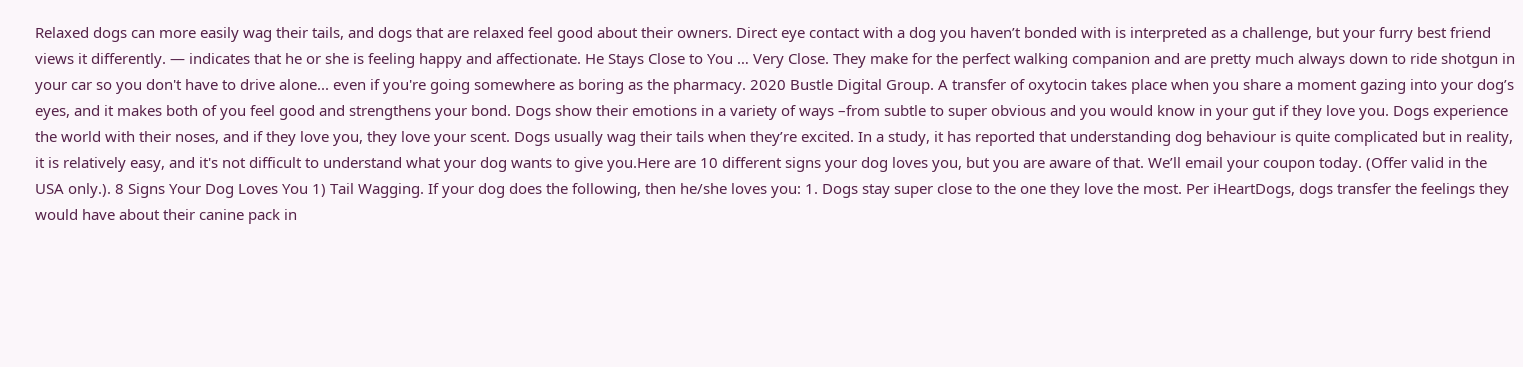Relaxed dogs can more easily wag their tails, and dogs that are relaxed feel good about their owners. Direct eye contact with a dog you haven’t bonded with is interpreted as a challenge, but your furry best friend views it differently. — indicates that he or she is feeling happy and affectionate. He Stays Close to You … Very Close. They make for the perfect walking companion and are pretty much always down to ride shotgun in your car so you don't have to drive alone... even if you're going somewhere as boring as the pharmacy. 2020 Bustle Digital Group. A transfer of oxytocin takes place when you share a moment gazing into your dog’s eyes, and it makes both of you feel good and strengthens your bond. Dogs show their emotions in a variety of ways –from subtle to super obvious and you would know in your gut if they love you. Dogs experience the world with their noses, and if they love you, they love your scent. Dogs usually wag their tails when they’re excited. In a study, it has reported that understanding dog behaviour is quite complicated but in reality, it is relatively easy, and it's not difficult to understand what your dog wants to give you.Here are 10 different signs your dog loves you, but you are aware of that. We’ll email your coupon today. (Offer valid in the USA only.). 8 Signs Your Dog Loves You 1) Tail Wagging. If your dog does the following, then he/she loves you: 1. Dogs stay super close to the one they love the most. Per iHeartDogs, dogs transfer the feelings they would have about their canine pack in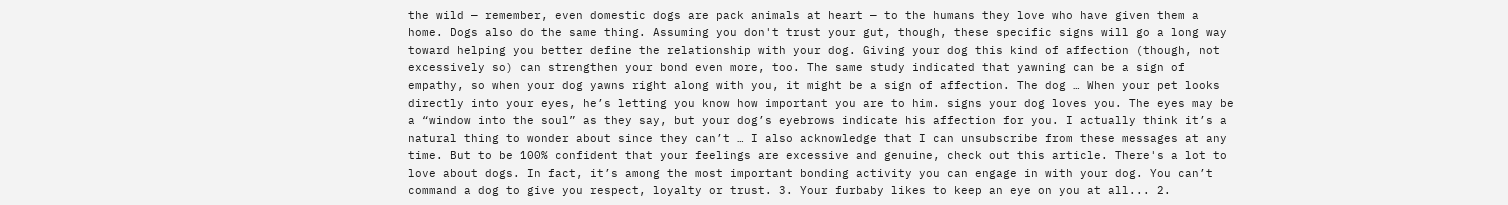the wild — remember, even domestic dogs are pack animals at heart — to the humans they love who have given them a home. Dogs also do the same thing. Assuming you don't trust your gut, though, these specific signs will go a long way toward helping you better define the relationship with your dog. Giving your dog this kind of affection (though, not excessively so) can strengthen your bond even more, too. The same study indicated that yawning can be a sign of empathy, so when your dog yawns right along with you, it might be a sign of affection. The dog … When your pet looks directly into your eyes, he’s letting you know how important you are to him. signs your dog loves you. The eyes may be a “window into the soul” as they say, but your dog’s eyebrows indicate his affection for you. I actually think it’s a natural thing to wonder about since they can’t … I also acknowledge that I can unsubscribe from these messages at any time. But to be 100% confident that your feelings are excessive and genuine, check out this article. There's a lot to love about dogs. In fact, it’s among the most important bonding activity you can engage in with your dog. You can’t command a dog to give you respect, loyalty or trust. 3. Your furbaby likes to keep an eye on you at all... 2.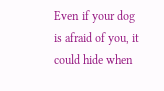Even if your dog is afraid of you, it could hide when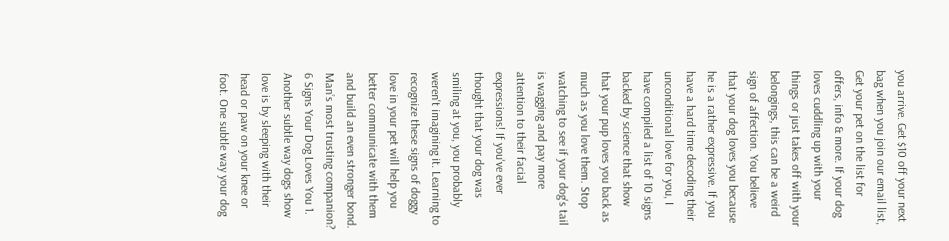you arrive. Get $10 off your next bag when you join our email list, Get your pet on the list for offers, info & more. If your dog loves cuddling up with your things or just takes off with your belongings, this can be a weird sign of affection. You believe that your dog loves you because he is a rather expressive. If you have a hard time decoding their unconditional love for you, I have compiled a list of 10 signs backed by science that show that your pup loves you back as much as you love them. Stop watching to see if your dog's tail is wagging and pay more attention to their facial expressions! If you've ever thought that your dog was smiling at you, you probably weren't imagining it. Learning to recognize these signs of doggy love in your pet will help you better communicate with them and build an even stronger bond. Man’s most trusting companion? 6 Signs Your Dog Loves You 1. Another subtle way dogs show love is by sleeping with their head or paw on your knee or foot. One subtle way your dog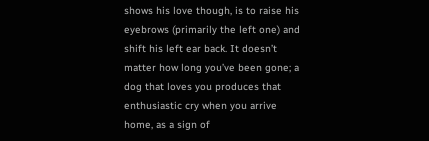shows his love though, is to raise his eyebrows (primarily the left one) and shift his left ear back. It doesn’t matter how long you’ve been gone; a dog that loves you produces that enthusiastic cry when you arrive home, as a sign of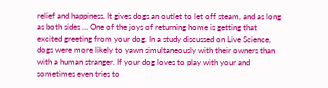relief and happiness. It gives dogs an outlet to let off steam, and as long as both sides … One of the joys of returning home is getting that excited greeting from your dog. In a study discussed on Live Science, dogs were more likely to yawn simultaneously with their owners than with a human stranger. If your dog loves to play with your and sometimes even tries to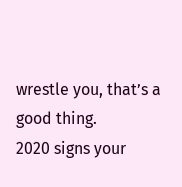wrestle you, that’s a good thing.
2020 signs your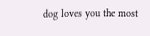dog loves you the most